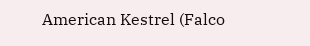American Kestrel (Falco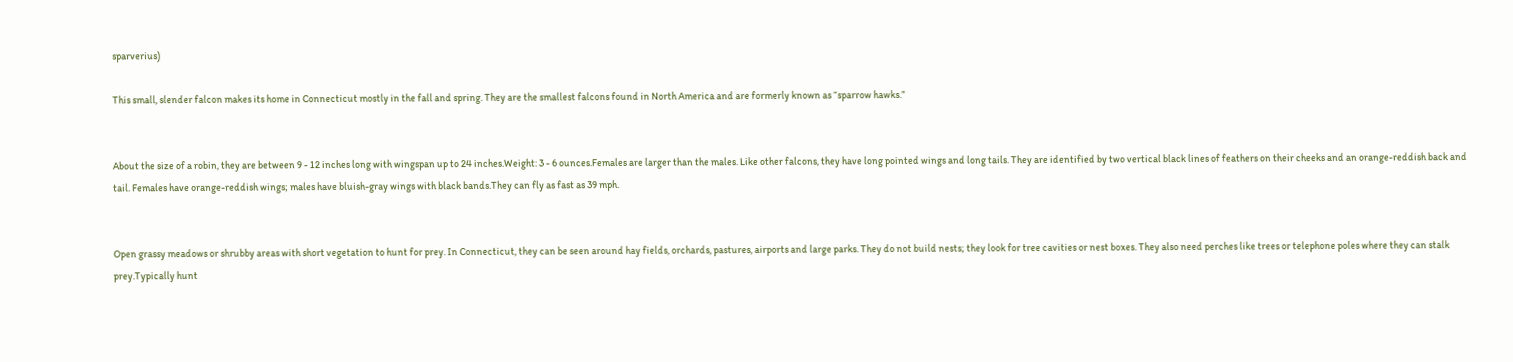sparverius)

This small, slender falcon makes its home in Connecticut mostly in the fall and spring. They are the smallest falcons found in North America and are formerly known as “sparrow hawks.”


About the size of a robin, they are between 9 - 12 inches long with wingspan up to 24 inches.Weight: 3 - 6 ounces.Females are larger than the males. Like other falcons, they have long pointed wings and long tails. They are identified by two vertical black lines of feathers on their cheeks and an orange-reddish back and tail. Females have orange-reddish wings; males have bluish-gray wings with black bands.They can fly as fast as 39 mph.


Open grassy meadows or shrubby areas with short vegetation to hunt for prey. In Connecticut, they can be seen around hay fields, orchards, pastures, airports and large parks. They do not build nests; they look for tree cavities or nest boxes. They also need perches like trees or telephone poles where they can stalk prey.Typically hunt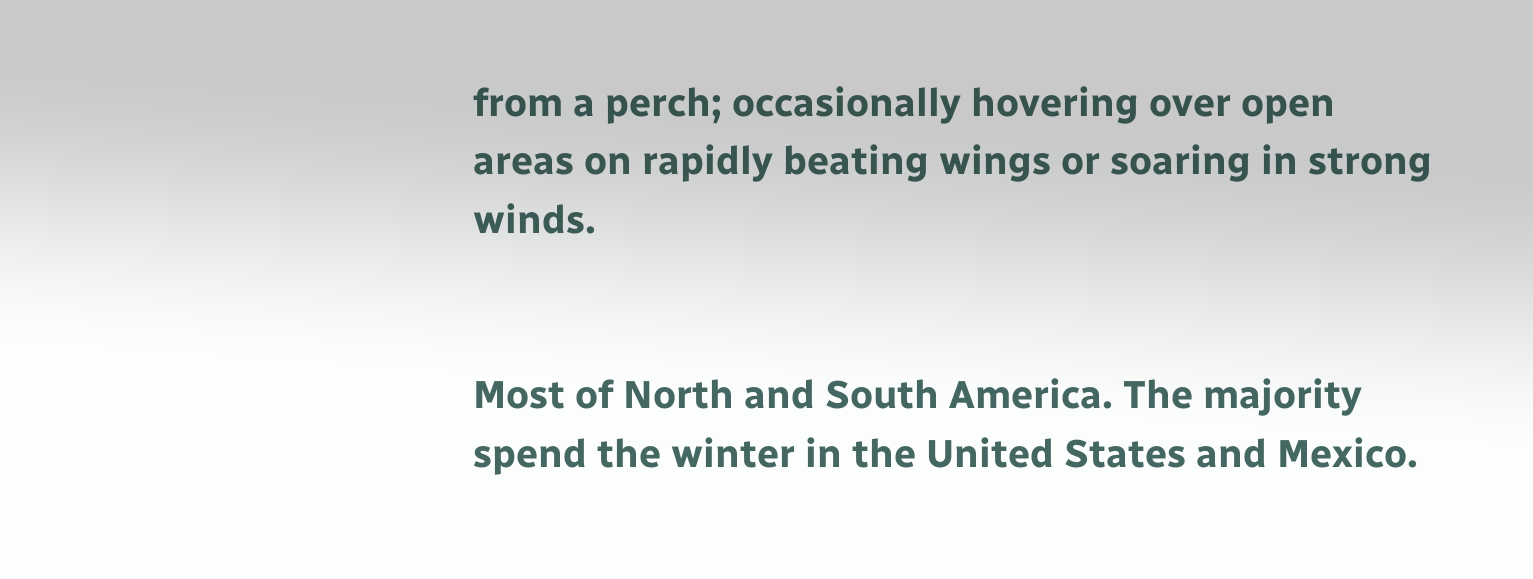from a perch; occasionally hovering over open areas on rapidly beating wings or soaring in strong winds.


Most of North and South America. The majority spend the winter in the United States and Mexico.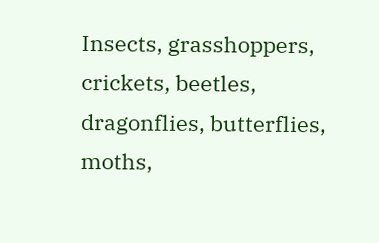Insects, grasshoppers, crickets, beetles, dragonflies, butterflies, moths,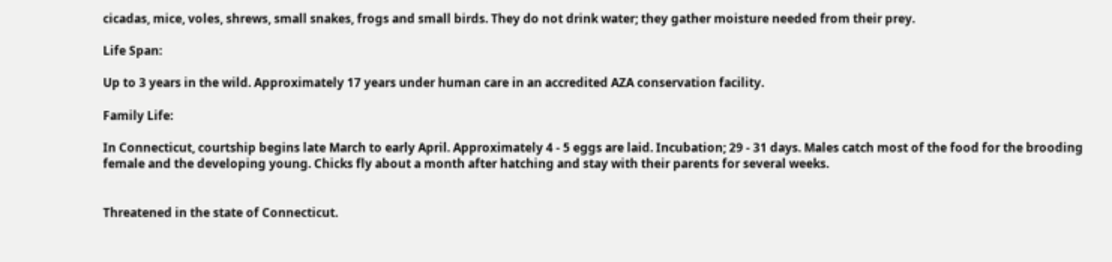cicadas, mice, voles, shrews, small snakes, frogs and small birds. They do not drink water; they gather moisture needed from their prey.

Life Span:

Up to 3 years in the wild. Approximately 17 years under human care in an accredited AZA conservation facility.

Family Life:

In Connecticut, courtship begins late March to early April. Approximately 4 - 5 eggs are laid. Incubation; 29 - 31 days. Males catch most of the food for the brooding female and the developing young. Chicks fly about a month after hatching and stay with their parents for several weeks.


Threatened in the state of Connecticut.